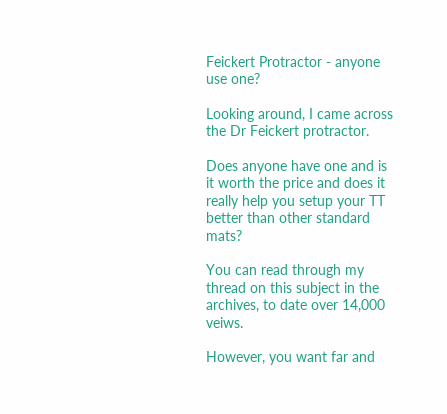Feickert Protractor - anyone use one?

Looking around, I came across the Dr Feickert protractor.

Does anyone have one and is it worth the price and does it really help you setup your TT better than other standard mats?

You can read through my thread on this subject in the archives, to date over 14,000 veiws.

However, you want far and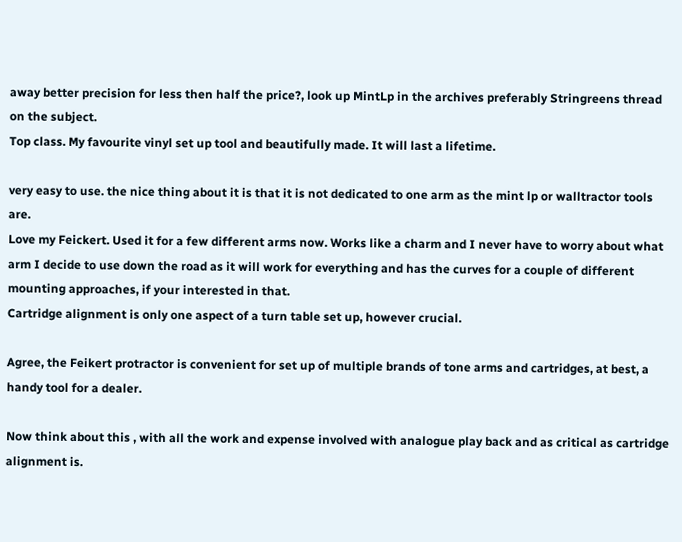away better precision for less then half the price?, look up MintLp in the archives preferably Stringreens thread on the subject.
Top class. My favourite vinyl set up tool and beautifully made. It will last a lifetime.

very easy to use. the nice thing about it is that it is not dedicated to one arm as the mint lp or walltractor tools are.
Love my Feickert. Used it for a few different arms now. Works like a charm and I never have to worry about what arm I decide to use down the road as it will work for everything and has the curves for a couple of different mounting approaches, if your interested in that.
Cartridge alignment is only one aspect of a turn table set up, however crucial.

Agree, the Feikert protractor is convenient for set up of multiple brands of tone arms and cartridges, at best, a handy tool for a dealer.

Now think about this , with all the work and expense involved with analogue play back and as critical as cartridge alignment is.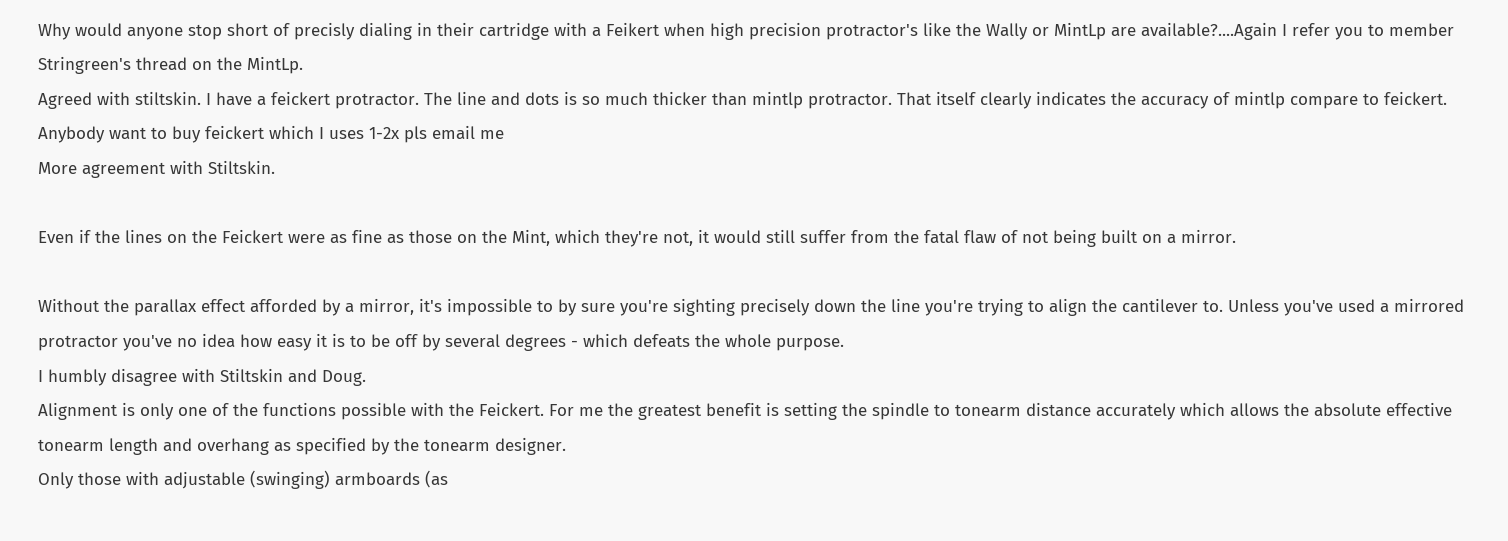Why would anyone stop short of precisly dialing in their cartridge with a Feikert when high precision protractor's like the Wally or MintLp are available?....Again I refer you to member Stringreen's thread on the MintLp.
Agreed with stiltskin. I have a feickert protractor. The line and dots is so much thicker than mintlp protractor. That itself clearly indicates the accuracy of mintlp compare to feickert. Anybody want to buy feickert which I uses 1-2x pls email me
More agreement with Stiltskin.

Even if the lines on the Feickert were as fine as those on the Mint, which they're not, it would still suffer from the fatal flaw of not being built on a mirror.

Without the parallax effect afforded by a mirror, it's impossible to by sure you're sighting precisely down the line you're trying to align the cantilever to. Unless you've used a mirrored protractor you've no idea how easy it is to be off by several degrees - which defeats the whole purpose.
I humbly disagree with Stiltskin and Doug.
Alignment is only one of the functions possible with the Feickert. For me the greatest benefit is setting the spindle to tonearm distance accurately which allows the absolute effective tonearm length and overhang as specified by the tonearm designer.
Only those with adjustable (swinging) armboards (as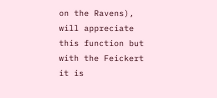on the Ravens), will appreciate this function but with the Feickert it is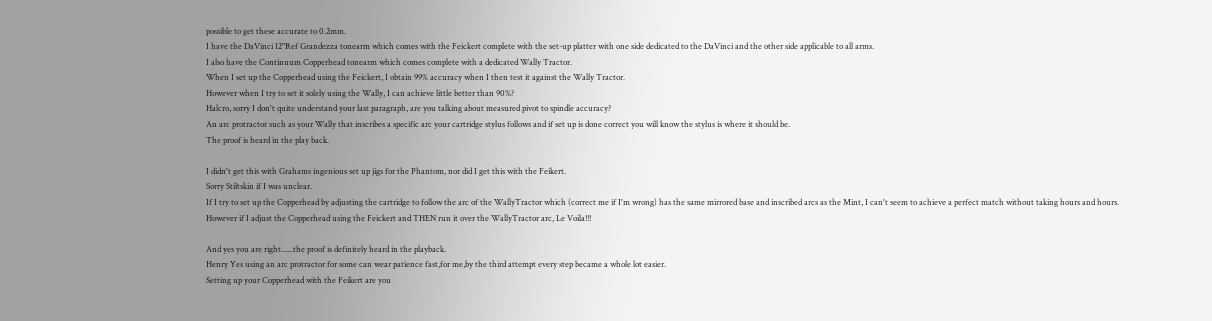possible to get these accurate to 0.2mm.
I have the DaVinci 12"Ref Grandezza tonearm which comes with the Feickert complete with the set-up platter with one side dedicated to the DaVinci and the other side applicable to all arms.
I also have the Continuum Copperhead tonearm which comes complete with a dedicated Wally Tractor.
When I set up the Copperhead using the Feickert, I obtain 99% accuracy when I then test it against the Wally Tractor.
However when I try to set it solely using the Wally, I can achieve little better than 90%?
Halcro, sorry I don't quite understand your last paragraph, are you talking about measured pivot to spindle accuracy?
An arc protractor such as your Wally that inscribes a specific arc your cartridge stylus follows and if set up is done correct you will know the stylus is where it should be.
The proof is heard in the play back.

I didn't get this with Grahams ingenious set up jigs for the Phantom, nor did I get this with the Feikert.
Sorry Stiltskin if I was unclear.
If I try to set up the Copperhead by adjusting the cartridge to follow the arc of the WallyTractor which (correct me if I'm wrong) has the same mirrored base and inscribed arcs as the Mint, I can't seem to achieve a perfect match without taking hours and hours.
However if I adjust the Copperhead using the Feickert and THEN run it over the WallyTractor arc, Le Voila!!!

And yes you are right......the proof is definitely heard in the playback.
Henry Yes using an arc protractor for some can wear patience fast,for me,by the third attempt every step became a whole lot easier.
Setting up your Copperhead with the Feikert are you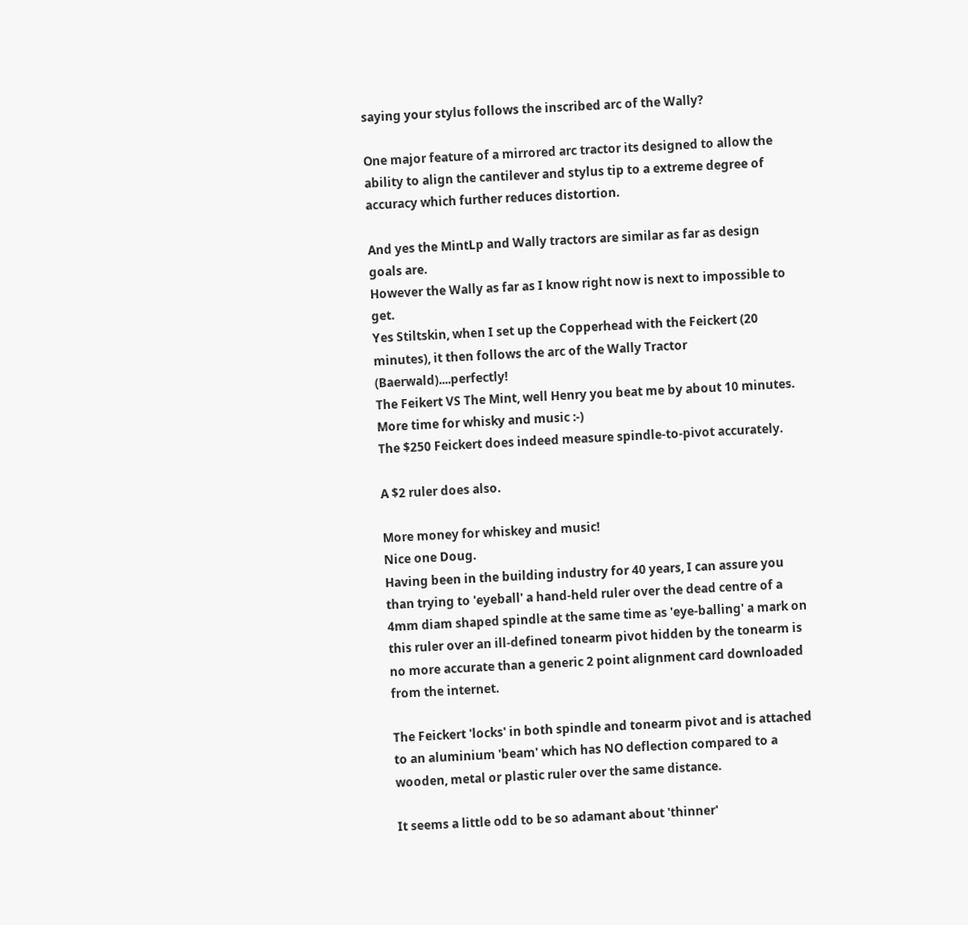saying your stylus follows the inscribed arc of the Wally?

One major feature of a mirrored arc tractor its designed to allow the ability to align the cantilever and stylus tip to a extreme degree of accuracy which further reduces distortion.

And yes the MintLp and Wally tractors are similar as far as design goals are.
However the Wally as far as I know right now is next to impossible to get.
Yes Stiltskin, when I set up the Copperhead with the Feickert (20 minutes), it then follows the arc of the Wally Tractor (Baerwald)....perfectly!
The Feikert VS The Mint, well Henry you beat me by about 10 minutes.
More time for whisky and music :-)
The $250 Feickert does indeed measure spindle-to-pivot accurately.

A $2 ruler does also.

More money for whiskey and music!
Nice one Doug.
Having been in the building industry for 40 years, I can assure you than trying to 'eyeball' a hand-held ruler over the dead centre of a 4mm diam shaped spindle at the same time as 'eye-balling' a mark on this ruler over an ill-defined tonearm pivot hidden by the tonearm is no more accurate than a generic 2 point alignment card downloaded from the internet.

The Feickert 'locks' in both spindle and tonearm pivot and is attached to an aluminium 'beam' which has NO deflection compared to a wooden, metal or plastic ruler over the same distance.

It seems a little odd to be so adamant about 'thinner'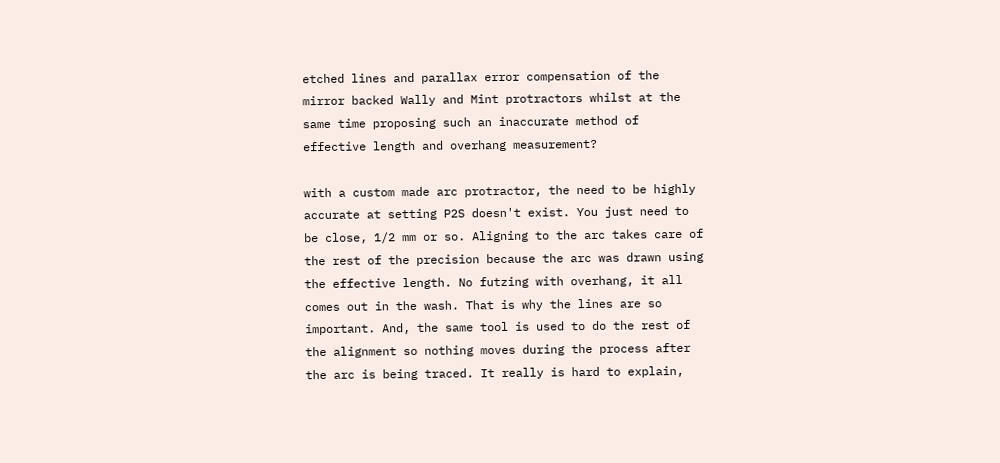etched lines and parallax error compensation of the mirror backed Wally and Mint protractors whilst at the same time proposing such an inaccurate method of effective length and overhang measurement?

with a custom made arc protractor, the need to be highly accurate at setting P2S doesn't exist. You just need to be close, 1/2 mm or so. Aligning to the arc takes care of the rest of the precision because the arc was drawn using the effective length. No futzing with overhang, it all comes out in the wash. That is why the lines are so important. And, the same tool is used to do the rest of the alignment so nothing moves during the process after the arc is being traced. It really is hard to explain,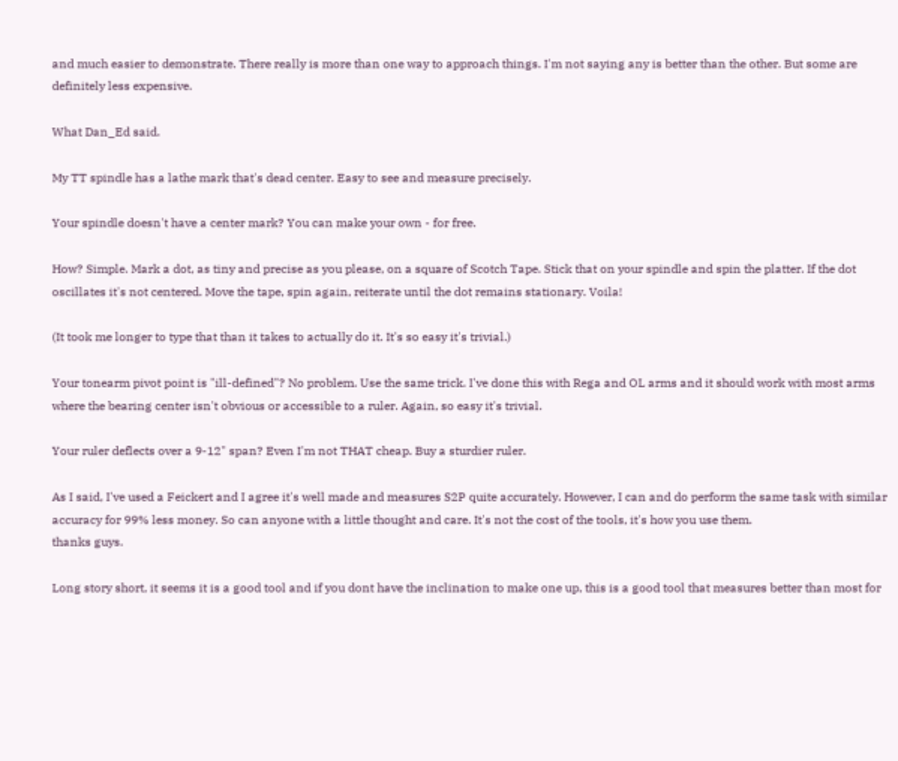and much easier to demonstrate. There really is more than one way to approach things. I'm not saying any is better than the other. But some are definitely less expensive.

What Dan_Ed said.

My TT spindle has a lathe mark that's dead center. Easy to see and measure precisely.

Your spindle doesn't have a center mark? You can make your own - for free.

How? Simple. Mark a dot, as tiny and precise as you please, on a square of Scotch Tape. Stick that on your spindle and spin the platter. If the dot oscillates it's not centered. Move the tape, spin again, reiterate until the dot remains stationary. Voila!

(It took me longer to type that than it takes to actually do it. It's so easy it's trivial.)

Your tonearm pivot point is "ill-defined"? No problem. Use the same trick. I've done this with Rega and OL arms and it should work with most arms where the bearing center isn't obvious or accessible to a ruler. Again, so easy it's trivial.

Your ruler deflects over a 9-12" span? Even I'm not THAT cheap. Buy a sturdier ruler.

As I said, I've used a Feickert and I agree it's well made and measures S2P quite accurately. However, I can and do perform the same task with similar accuracy for 99% less money. So can anyone with a little thought and care. It's not the cost of the tools, it's how you use them.
thanks guys.

Long story short, it seems it is a good tool and if you dont have the inclination to make one up, this is a good tool that measures better than most for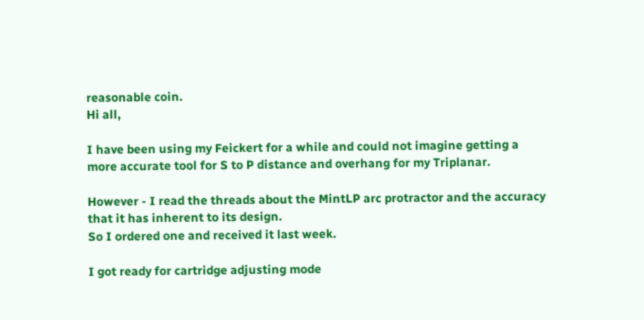reasonable coin.
Hi all,

I have been using my Feickert for a while and could not imagine getting a more accurate tool for S to P distance and overhang for my Triplanar.

However - I read the threads about the MintLP arc protractor and the accuracy that it has inherent to its design.
So I ordered one and received it last week.

I got ready for cartridge adjusting mode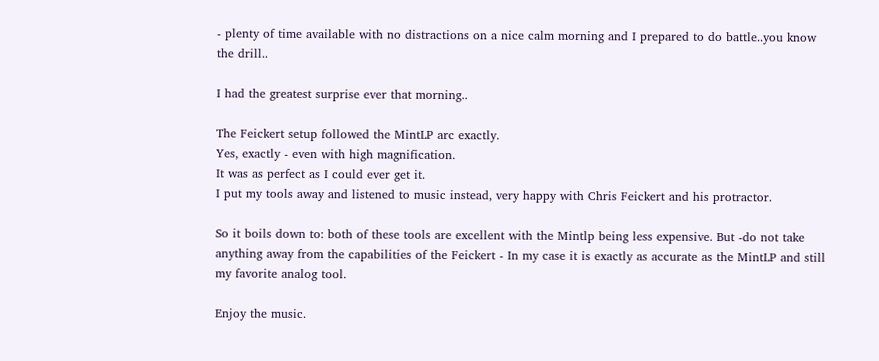- plenty of time available with no distractions on a nice calm morning and I prepared to do battle..you know the drill..

I had the greatest surprise ever that morning..

The Feickert setup followed the MintLP arc exactly.
Yes, exactly - even with high magnification.
It was as perfect as I could ever get it.
I put my tools away and listened to music instead, very happy with Chris Feickert and his protractor.

So it boils down to: both of these tools are excellent with the Mintlp being less expensive. But -do not take anything away from the capabilities of the Feickert - In my case it is exactly as accurate as the MintLP and still my favorite analog tool.

Enjoy the music.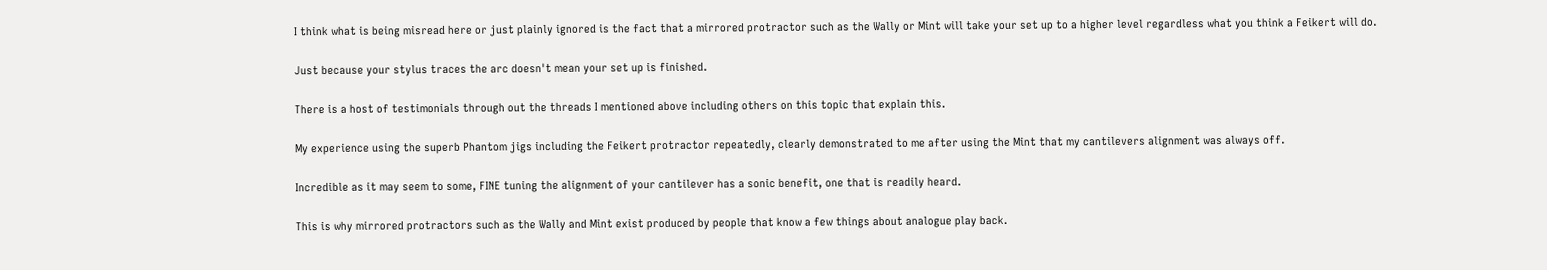I think what is being misread here or just plainly ignored is the fact that a mirrored protractor such as the Wally or Mint will take your set up to a higher level regardless what you think a Feikert will do.

Just because your stylus traces the arc doesn't mean your set up is finished.

There is a host of testimonials through out the threads I mentioned above including others on this topic that explain this.

My experience using the superb Phantom jigs including the Feikert protractor repeatedly, clearly demonstrated to me after using the Mint that my cantilevers alignment was always off.

Incredible as it may seem to some, FINE tuning the alignment of your cantilever has a sonic benefit, one that is readily heard.

This is why mirrored protractors such as the Wally and Mint exist produced by people that know a few things about analogue play back.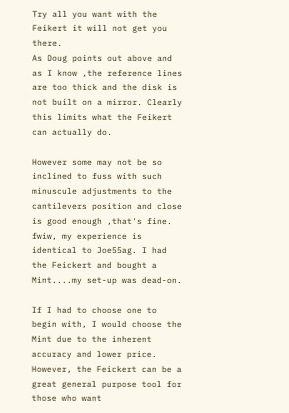Try all you want with the Feikert it will not get you there.
As Doug points out above and as I know ,the reference lines are too thick and the disk is not built on a mirror. Clearly this limits what the Feikert can actually do.

However some may not be so inclined to fuss with such minuscule adjustments to the cantilevers position and close is good enough ,that's fine.
fwiw, my experience is identical to Joe55ag. I had the Feickert and bought a Mint....my set-up was dead-on.

If I had to choose one to begin with, I would choose the Mint due to the inherent accuracy and lower price. However, the Feickert can be a great general purpose tool for those who want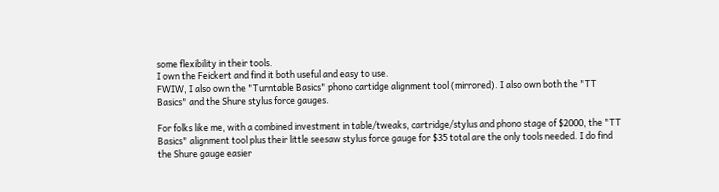some flexibility in their tools.
I own the Feickert and find it both useful and easy to use.
FWIW, I also own the "Turntable Basics" phono cartidge alignment tool (mirrored). I also own both the "TT Basics" and the Shure stylus force gauges.

For folks like me, with a combined investment in table/tweaks, cartridge/stylus and phono stage of $2000, the "TT Basics" alignment tool plus their little seesaw stylus force gauge for $35 total are the only tools needed. I do find the Shure gauge easier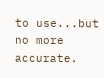to use...but no more accurate.